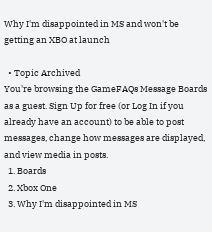Why I'm disappointed in MS and won't be getting an XBO at launch

  • Topic Archived
You're browsing the GameFAQs Message Boards as a guest. Sign Up for free (or Log In if you already have an account) to be able to post messages, change how messages are displayed, and view media in posts.
  1. Boards
  2. Xbox One
  3. Why I'm disappointed in MS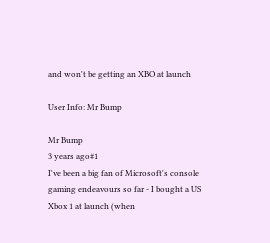and won't be getting an XBO at launch

User Info: Mr Bump

Mr Bump
3 years ago#1
I've been a big fan of Microsoft's console gaming endeavours so far - I bought a US Xbox 1 at launch (when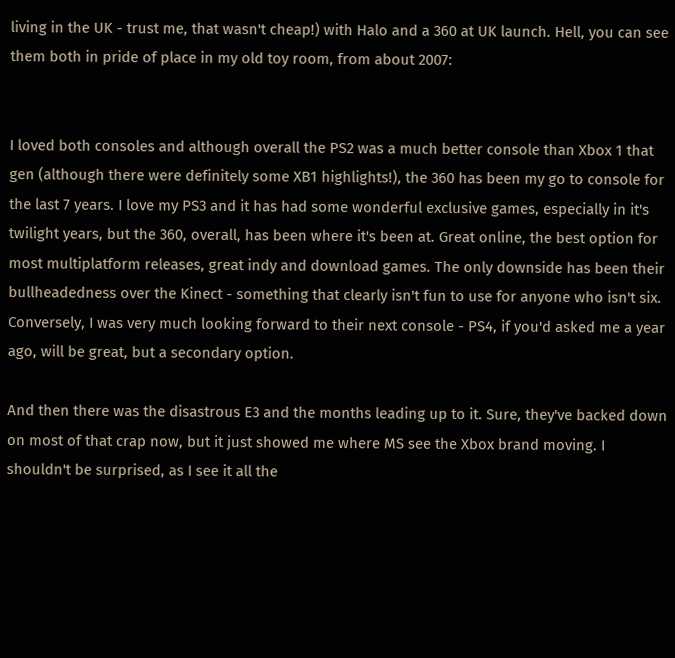living in the UK - trust me, that wasn't cheap!) with Halo and a 360 at UK launch. Hell, you can see them both in pride of place in my old toy room, from about 2007:


I loved both consoles and although overall the PS2 was a much better console than Xbox 1 that gen (although there were definitely some XB1 highlights!), the 360 has been my go to console for the last 7 years. I love my PS3 and it has had some wonderful exclusive games, especially in it's twilight years, but the 360, overall, has been where it's been at. Great online, the best option for most multiplatform releases, great indy and download games. The only downside has been their bullheadedness over the Kinect - something that clearly isn't fun to use for anyone who isn't six. Conversely, I was very much looking forward to their next console - PS4, if you'd asked me a year ago, will be great, but a secondary option.

And then there was the disastrous E3 and the months leading up to it. Sure, they've backed down on most of that crap now, but it just showed me where MS see the Xbox brand moving. I shouldn't be surprised, as I see it all the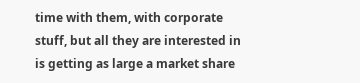time with them, with corporate stuff, but all they are interested in is getting as large a market share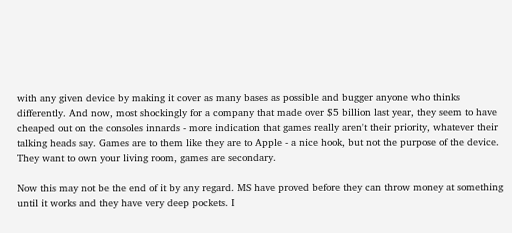with any given device by making it cover as many bases as possible and bugger anyone who thinks differently. And now, most shockingly for a company that made over $5 billion last year, they seem to have cheaped out on the consoles innards - more indication that games really aren't their priority, whatever their talking heads say. Games are to them like they are to Apple - a nice hook, but not the purpose of the device. They want to own your living room, games are secondary.

Now this may not be the end of it by any regard. MS have proved before they can throw money at something until it works and they have very deep pockets. I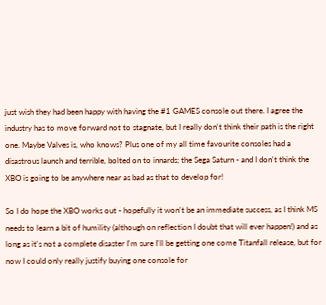just wish they had been happy with having the #1 GAMES console out there. I agree the industry has to move forward not to stagnate, but I really don't think their path is the right one. Maybe Valves is, who knows? Plus one of my all time favourite consoles had a disastrous launch and terrible, bolted on to innards; the Sega Saturn - and I don't think the XBO is going to be anywhere near as bad as that to develop for!

So I do hope the XBO works out - hopefully it won't be an immediate success, as I think MS needs to learn a bit of humility (although on reflection I doubt that will ever happen!) and as long as it's not a complete disaster I'm sure I'll be getting one come Titanfall release, but for now I could only really justify buying one console for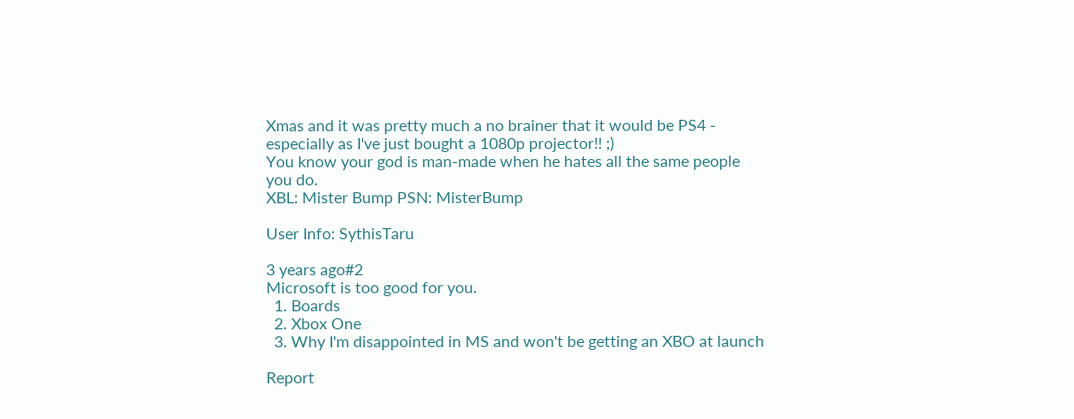Xmas and it was pretty much a no brainer that it would be PS4 - especially as I've just bought a 1080p projector!! ;)
You know your god is man-made when he hates all the same people you do.
XBL: Mister Bump PSN: MisterBump

User Info: SythisTaru

3 years ago#2
Microsoft is too good for you.
  1. Boards
  2. Xbox One
  3. Why I'm disappointed in MS and won't be getting an XBO at launch

Report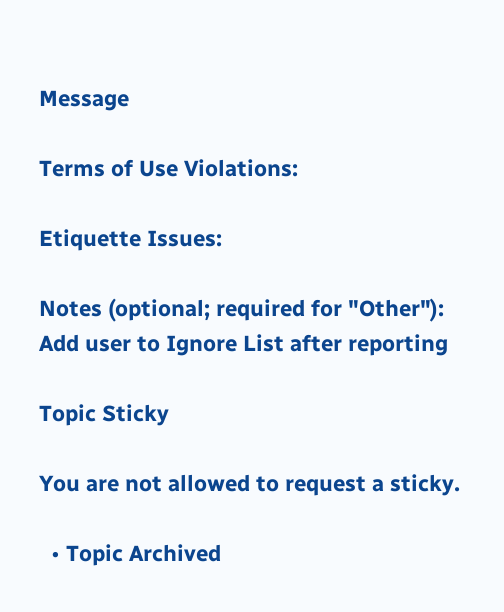Message

Terms of Use Violations:

Etiquette Issues:

Notes (optional; required for "Other"):
Add user to Ignore List after reporting

Topic Sticky

You are not allowed to request a sticky.

  • Topic Archived